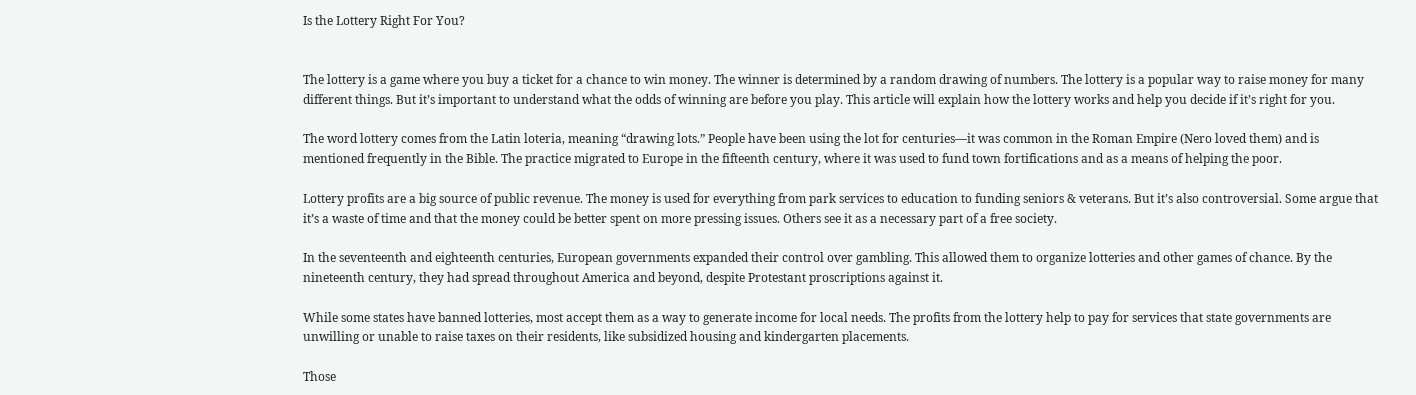Is the Lottery Right For You?


The lottery is a game where you buy a ticket for a chance to win money. The winner is determined by a random drawing of numbers. The lottery is a popular way to raise money for many different things. But it’s important to understand what the odds of winning are before you play. This article will explain how the lottery works and help you decide if it’s right for you.

The word lottery comes from the Latin loteria, meaning “drawing lots.” People have been using the lot for centuries—it was common in the Roman Empire (Nero loved them) and is mentioned frequently in the Bible. The practice migrated to Europe in the fifteenth century, where it was used to fund town fortifications and as a means of helping the poor.

Lottery profits are a big source of public revenue. The money is used for everything from park services to education to funding seniors & veterans. But it’s also controversial. Some argue that it’s a waste of time and that the money could be better spent on more pressing issues. Others see it as a necessary part of a free society.

In the seventeenth and eighteenth centuries, European governments expanded their control over gambling. This allowed them to organize lotteries and other games of chance. By the nineteenth century, they had spread throughout America and beyond, despite Protestant proscriptions against it.

While some states have banned lotteries, most accept them as a way to generate income for local needs. The profits from the lottery help to pay for services that state governments are unwilling or unable to raise taxes on their residents, like subsidized housing and kindergarten placements.

Those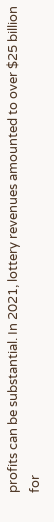profits can be substantial. In 2021, lottery revenues amounted to over $25 billion for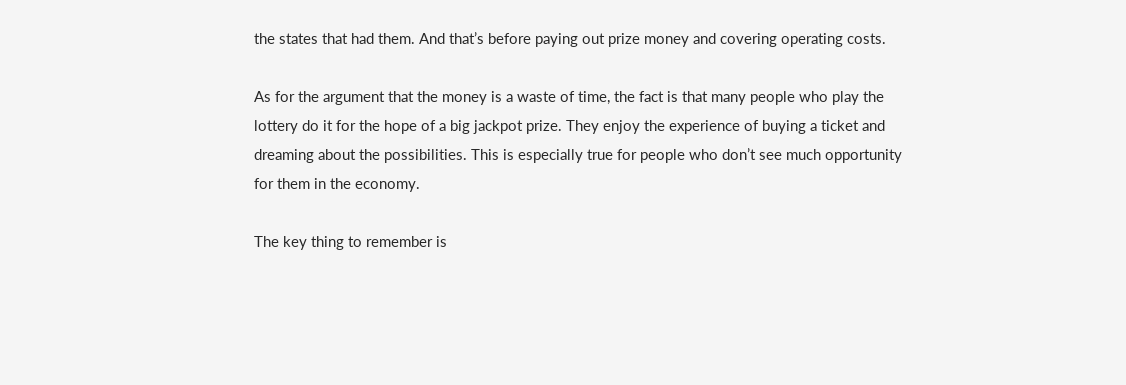the states that had them. And that’s before paying out prize money and covering operating costs.

As for the argument that the money is a waste of time, the fact is that many people who play the lottery do it for the hope of a big jackpot prize. They enjoy the experience of buying a ticket and dreaming about the possibilities. This is especially true for people who don’t see much opportunity for them in the economy.

The key thing to remember is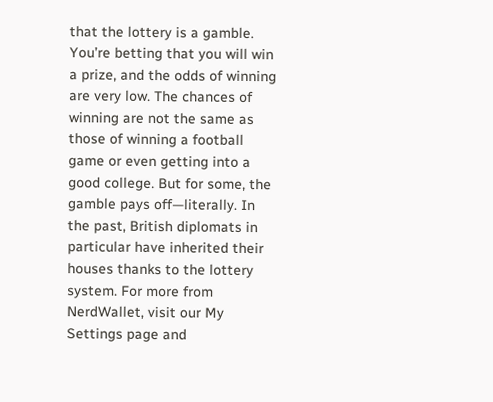that the lottery is a gamble. You’re betting that you will win a prize, and the odds of winning are very low. The chances of winning are not the same as those of winning a football game or even getting into a good college. But for some, the gamble pays off—literally. In the past, British diplomats in particular have inherited their houses thanks to the lottery system. For more from NerdWallet, visit our My Settings page and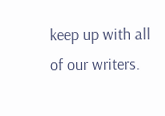keep up with all of our writers.